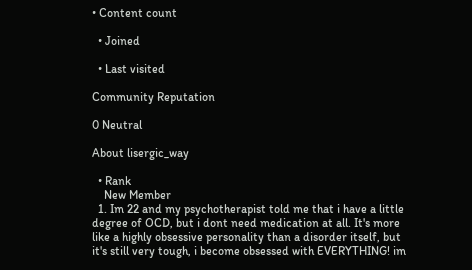• Content count

  • Joined

  • Last visited

Community Reputation

0 Neutral

About lisergic_way

  • Rank
    New Member
  1. Im 22 and my psychotherapist told me that i have a little degree of OCD, but i dont need medication at all. It's more like a highly obsessive personality than a disorder itself, but it's still very tough, i become obsessed with EVERYTHING! im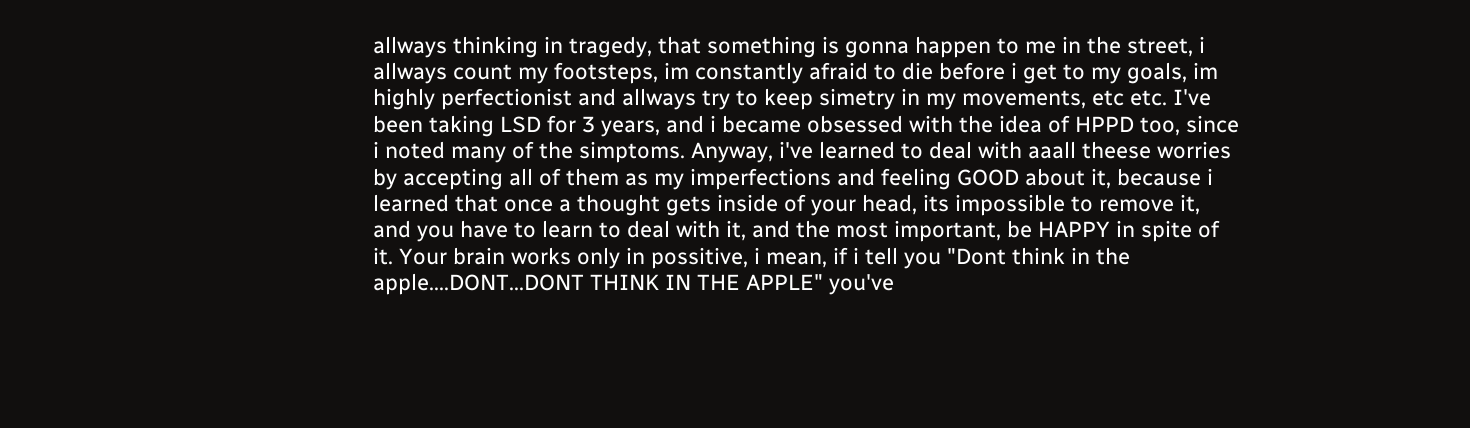allways thinking in tragedy, that something is gonna happen to me in the street, i allways count my footsteps, im constantly afraid to die before i get to my goals, im highly perfectionist and allways try to keep simetry in my movements, etc etc. I've been taking LSD for 3 years, and i became obsessed with the idea of HPPD too, since i noted many of the simptoms. Anyway, i've learned to deal with aaall theese worries by accepting all of them as my imperfections and feeling GOOD about it, because i learned that once a thought gets inside of your head, its impossible to remove it, and you have to learn to deal with it, and the most important, be HAPPY in spite of it. Your brain works only in possitive, i mean, if i tell you "Dont think in the apple....DONT...DONT THINK IN THE APPLE" you've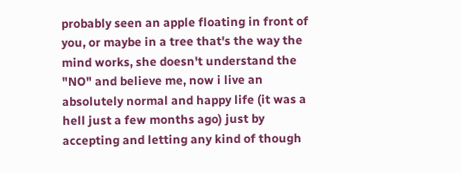probably seen an apple floating in front of you, or maybe in a tree that's the way the mind works, she doesn't understand the "NO" and believe me, now i live an absolutely normal and happy life (it was a hell just a few months ago) just by accepting and letting any kind of though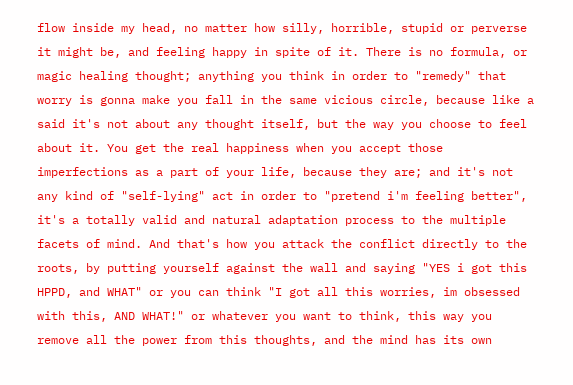flow inside my head, no matter how silly, horrible, stupid or perverse it might be, and feeling happy in spite of it. There is no formula, or magic healing thought; anything you think in order to "remedy" that worry is gonna make you fall in the same vicious circle, because like a said it's not about any thought itself, but the way you choose to feel about it. You get the real happiness when you accept those imperfections as a part of your life, because they are; and it's not any kind of "self-lying" act in order to "pretend i'm feeling better", it's a totally valid and natural adaptation process to the multiple facets of mind. And that's how you attack the conflict directly to the roots, by putting yourself against the wall and saying "YES i got this HPPD, and WHAT" or you can think "I got all this worries, im obsessed with this, AND WHAT!" or whatever you want to think, this way you remove all the power from this thoughts, and the mind has its own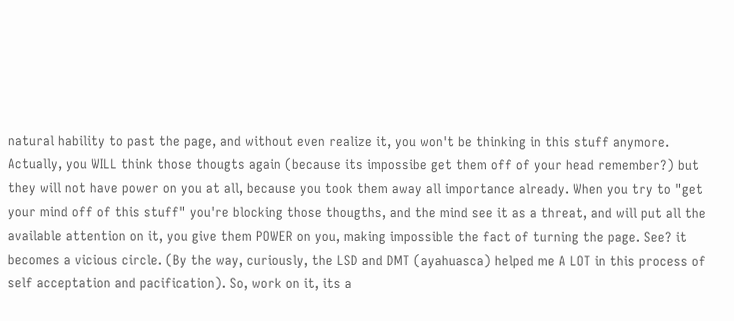natural hability to past the page, and without even realize it, you won't be thinking in this stuff anymore. Actually, you WILL think those thougts again (because its impossibe get them off of your head remember?) but they will not have power on you at all, because you took them away all importance already. When you try to "get your mind off of this stuff" you're blocking those thougths, and the mind see it as a threat, and will put all the available attention on it, you give them POWER on you, making impossible the fact of turning the page. See? it becomes a vicious circle. (By the way, curiously, the LSD and DMT (ayahuasca) helped me A LOT in this process of self acceptation and pacification). So, work on it, its a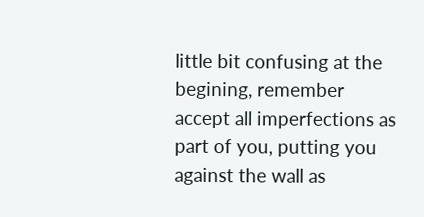little bit confusing at the begining, remember accept all imperfections as part of you, putting you against the wall as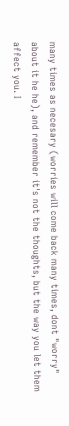many times as necesary (worries will come back many times, dont "worry" about it he he), and remember it's not the thoughts, but the way you let them affect you. I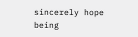sincerely hope being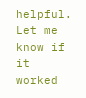helpful. Let me know if it worked